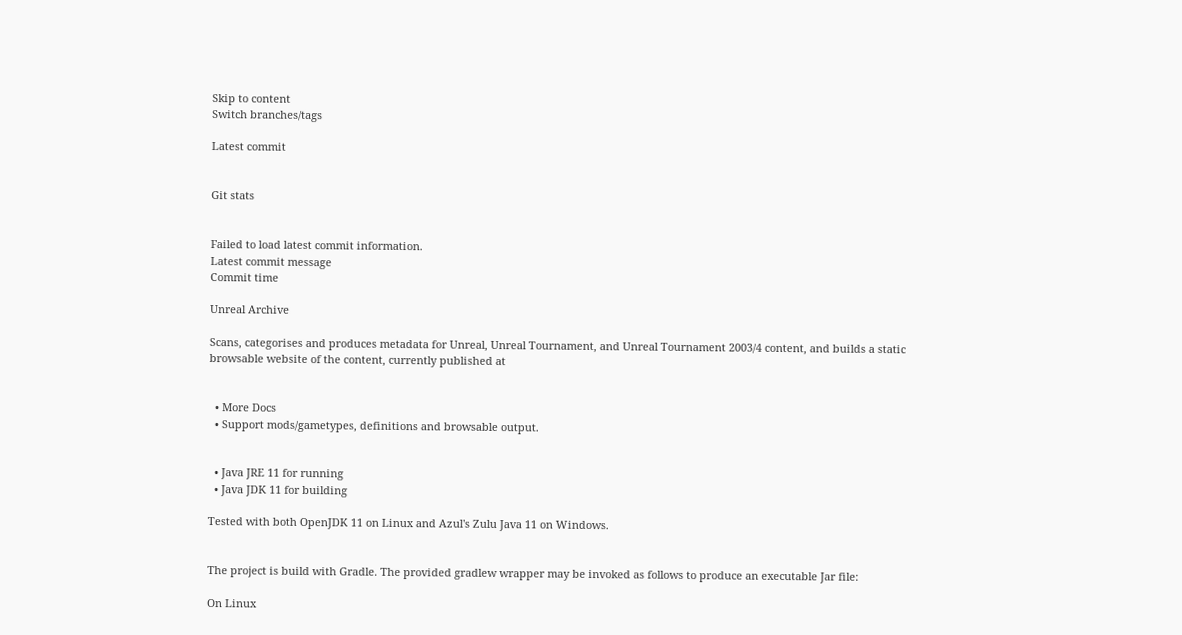Skip to content
Switch branches/tags

Latest commit


Git stats


Failed to load latest commit information.
Latest commit message
Commit time

Unreal Archive

Scans, categorises and produces metadata for Unreal, Unreal Tournament, and Unreal Tournament 2003/4 content, and builds a static browsable website of the content, currently published at


  • More Docs
  • Support mods/gametypes, definitions and browsable output.


  • Java JRE 11 for running
  • Java JDK 11 for building

Tested with both OpenJDK 11 on Linux and Azul's Zulu Java 11 on Windows.


The project is build with Gradle. The provided gradlew wrapper may be invoked as follows to produce an executable Jar file:

On Linux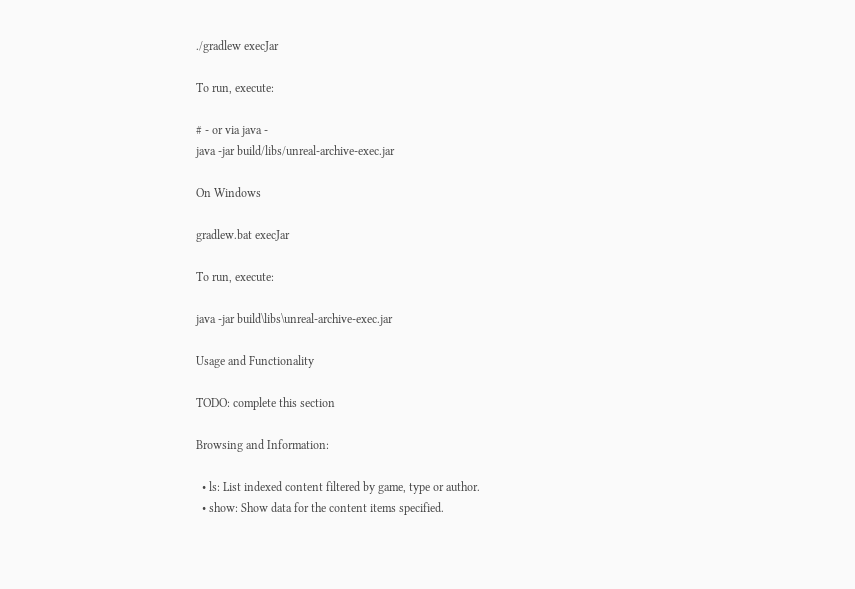./gradlew execJar

To run, execute:

# - or via java -
java -jar build/libs/unreal-archive-exec.jar

On Windows

gradlew.bat execJar

To run, execute:

java -jar build\libs\unreal-archive-exec.jar

Usage and Functionality

TODO: complete this section

Browsing and Information:

  • ls: List indexed content filtered by game, type or author.
  • show: Show data for the content items specified.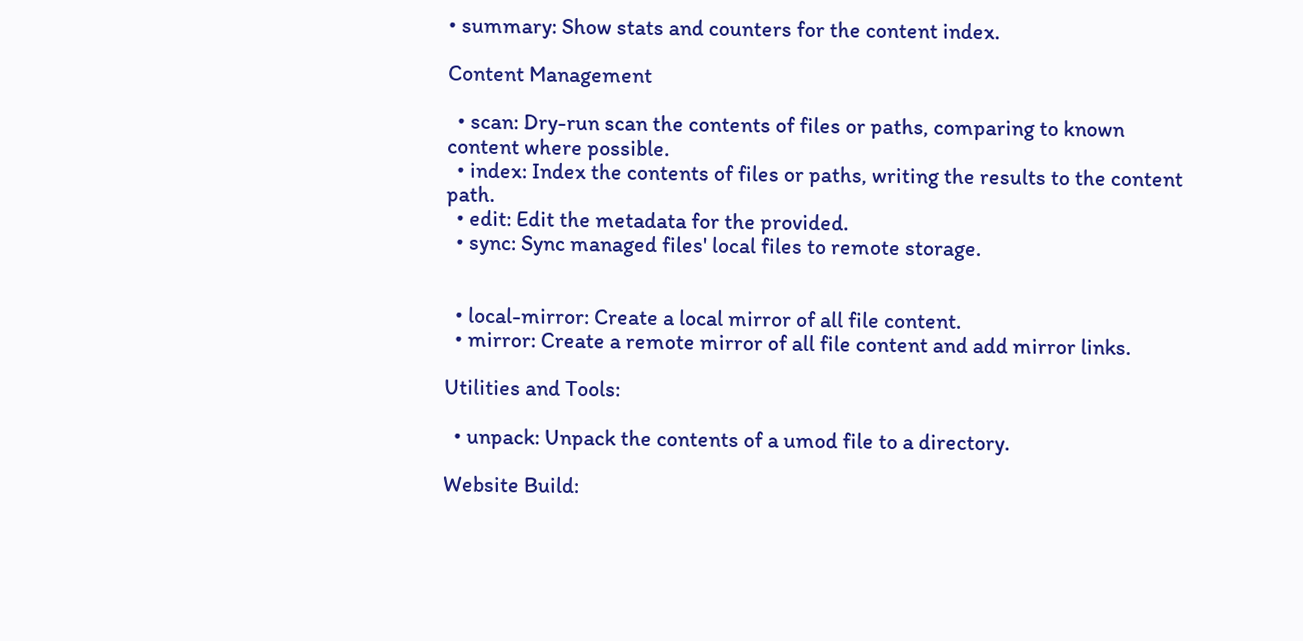• summary: Show stats and counters for the content index.

Content Management

  • scan: Dry-run scan the contents of files or paths, comparing to known content where possible.
  • index: Index the contents of files or paths, writing the results to the content path.
  • edit: Edit the metadata for the provided.
  • sync: Sync managed files' local files to remote storage.


  • local-mirror: Create a local mirror of all file content.
  • mirror: Create a remote mirror of all file content and add mirror links.

Utilities and Tools:

  • unpack: Unpack the contents of a umod file to a directory.

Website Build: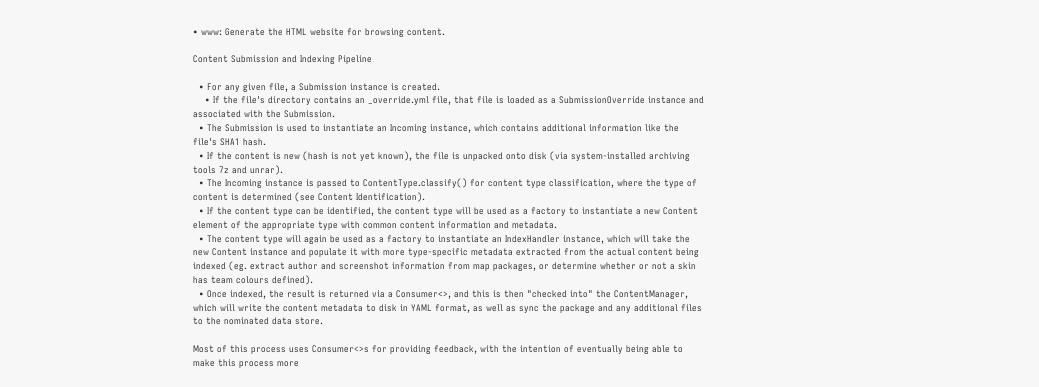• www: Generate the HTML website for browsing content.

Content Submission and Indexing Pipeline

  • For any given file, a Submission instance is created.
    • If the file's directory contains an _override.yml file, that file is loaded as a SubmissionOverride instance and associated with the Submission.
  • The Submission is used to instantiate an Incoming instance, which contains additional information like the file's SHA1 hash.
  • If the content is new (hash is not yet known), the file is unpacked onto disk (via system-installed archiving tools 7z and unrar).
  • The Incoming instance is passed to ContentType.classify() for content type classification, where the type of content is determined (see Content Identification).
  • If the content type can be identified, the content type will be used as a factory to instantiate a new Content element of the appropriate type with common content information and metadata.
  • The content type will again be used as a factory to instantiate an IndexHandler instance, which will take the new Content instance and populate it with more type-specific metadata extracted from the actual content being indexed (eg. extract author and screenshot information from map packages, or determine whether or not a skin has team colours defined).
  • Once indexed, the result is returned via a Consumer<>, and this is then "checked into" the ContentManager, which will write the content metadata to disk in YAML format, as well as sync the package and any additional files to the nominated data store.

Most of this process uses Consumer<>s for providing feedback, with the intention of eventually being able to make this process more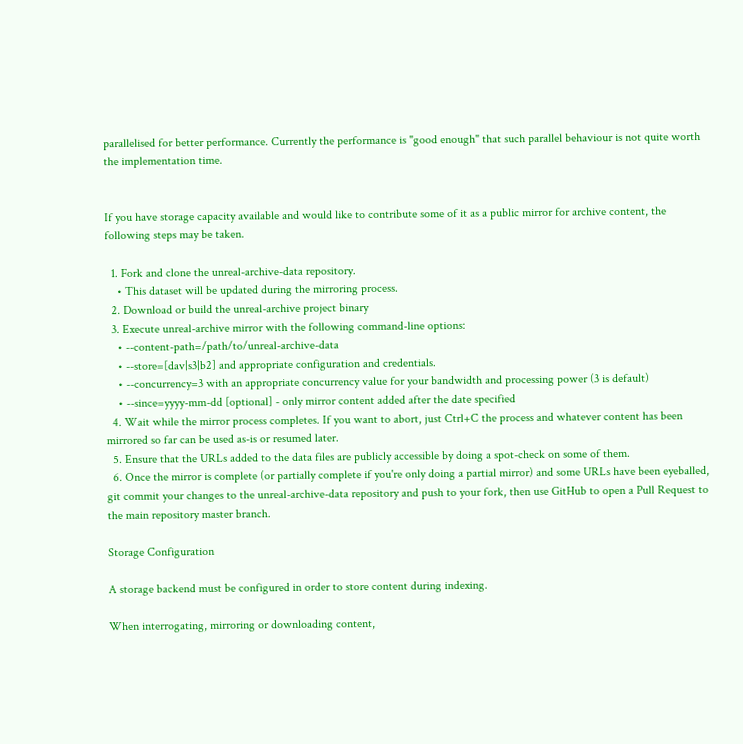parallelised for better performance. Currently the performance is "good enough" that such parallel behaviour is not quite worth the implementation time.


If you have storage capacity available and would like to contribute some of it as a public mirror for archive content, the following steps may be taken.

  1. Fork and clone the unreal-archive-data repository.
    • This dataset will be updated during the mirroring process.
  2. Download or build the unreal-archive project binary
  3. Execute unreal-archive mirror with the following command-line options:
    • --content-path=/path/to/unreal-archive-data
    • --store=[dav|s3|b2] and appropriate configuration and credentials.
    • --concurrency=3 with an appropriate concurrency value for your bandwidth and processing power (3 is default)
    • --since=yyyy-mm-dd [optional] - only mirror content added after the date specified
  4. Wait while the mirror process completes. If you want to abort, just Ctrl+C the process and whatever content has been mirrored so far can be used as-is or resumed later.
  5. Ensure that the URLs added to the data files are publicly accessible by doing a spot-check on some of them.
  6. Once the mirror is complete (or partially complete if you're only doing a partial mirror) and some URLs have been eyeballed, git commit your changes to the unreal-archive-data repository and push to your fork, then use GitHub to open a Pull Request to the main repository master branch.

Storage Configuration

A storage backend must be configured in order to store content during indexing.

When interrogating, mirroring or downloading content,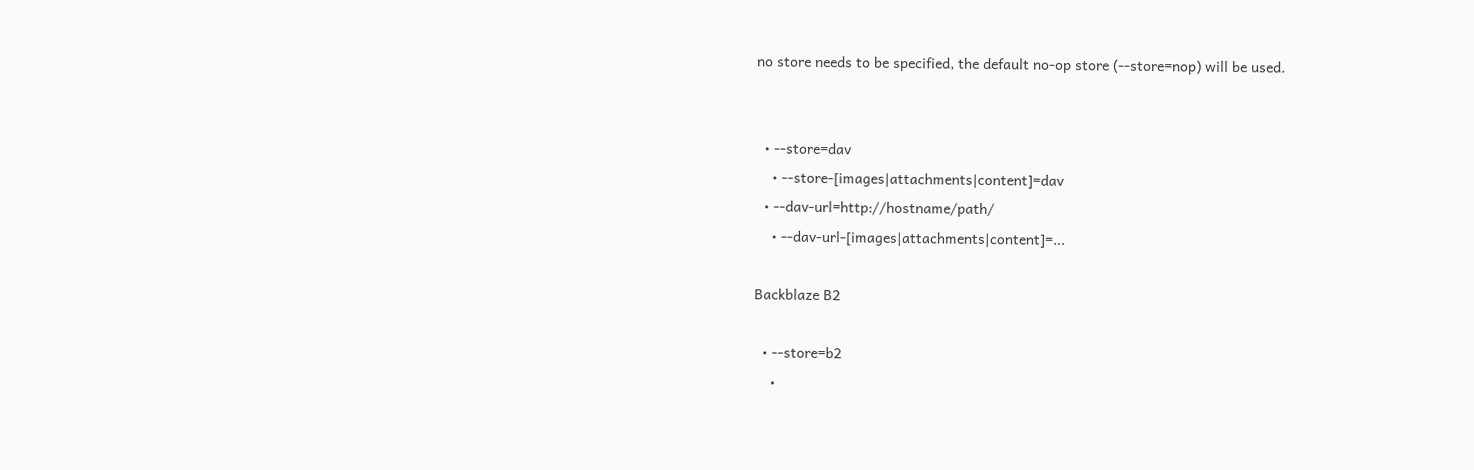no store needs to be specified, the default no-op store (--store=nop) will be used.


  • --store=dav
    • --store-[images|attachments|content]=dav
  • --dav-url=http://hostname/path/
    • --dav-url-[images|attachments|content]=...

Backblaze B2

  • --store=b2
    •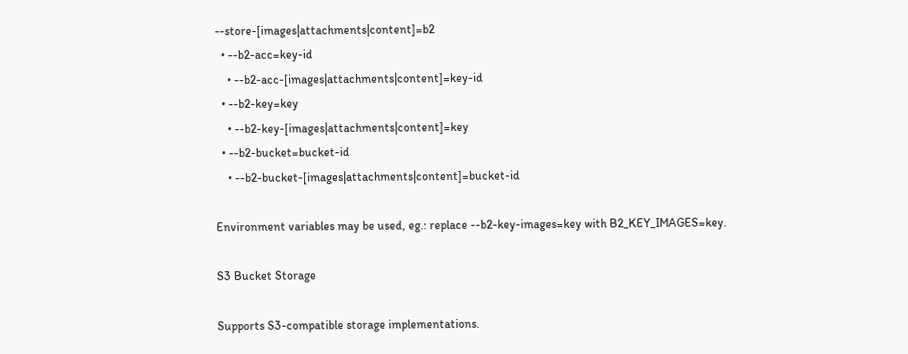--store-[images|attachments|content]=b2
  • --b2-acc=key-id
    • --b2-acc-[images|attachments|content]=key-id
  • --b2-key=key
    • --b2-key-[images|attachments|content]=key
  • --b2-bucket=bucket-id
    • --b2-bucket-[images|attachments|content]=bucket-id

Environment variables may be used, eg.: replace --b2-key-images=key with B2_KEY_IMAGES=key.

S3 Bucket Storage

Supports S3-compatible storage implementations.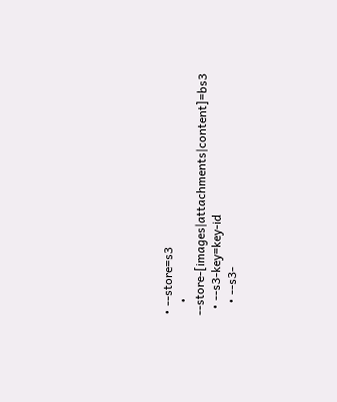• --store=s3
    • --store-[images|attachments|content]=bs3
  • --s3-key=key-id
    • --s3-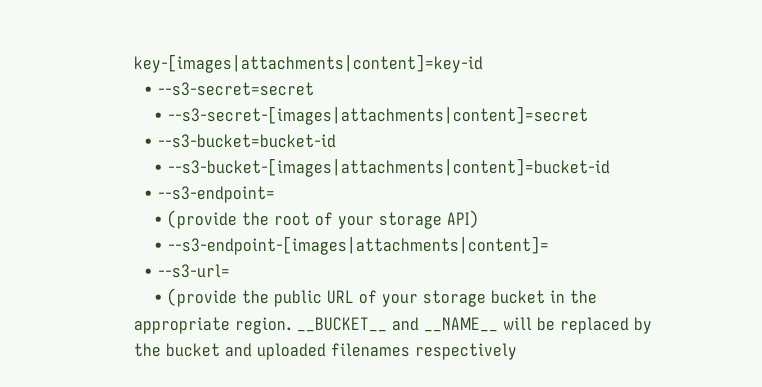key-[images|attachments|content]=key-id
  • --s3-secret=secret
    • --s3-secret-[images|attachments|content]=secret
  • --s3-bucket=bucket-id
    • --s3-bucket-[images|attachments|content]=bucket-id
  • --s3-endpoint=
    • (provide the root of your storage API)
    • --s3-endpoint-[images|attachments|content]=
  • --s3-url=
    • (provide the public URL of your storage bucket in the appropriate region. __BUCKET__ and __NAME__ will be replaced by the bucket and uploaded filenames respectively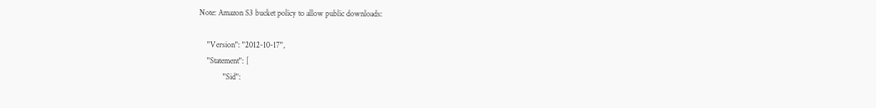Note: Amazon S3 bucket policy to allow public downloads:

    "Version": "2012-10-17",
    "Statement": [
            "Sid":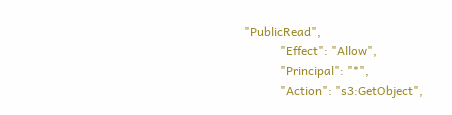"PublicRead",
            "Effect": "Allow",
            "Principal": "*",
            "Action": "s3:GetObject",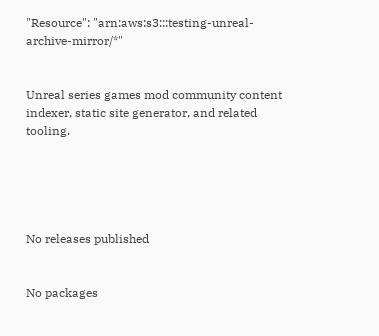"Resource": "arn:aws:s3:::testing-unreal-archive-mirror/*"


Unreal series games mod community content indexer, static site generator, and related tooling.





No releases published


No packages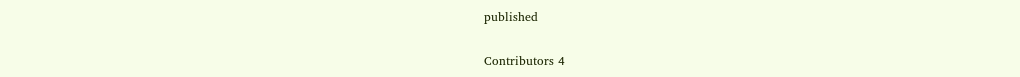published

Contributors 4